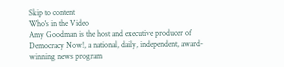Skip to content
Who's in the Video
Amy Goodman is the host and executive producer of Democracy Now!, a national, daily, independent, award-winning news program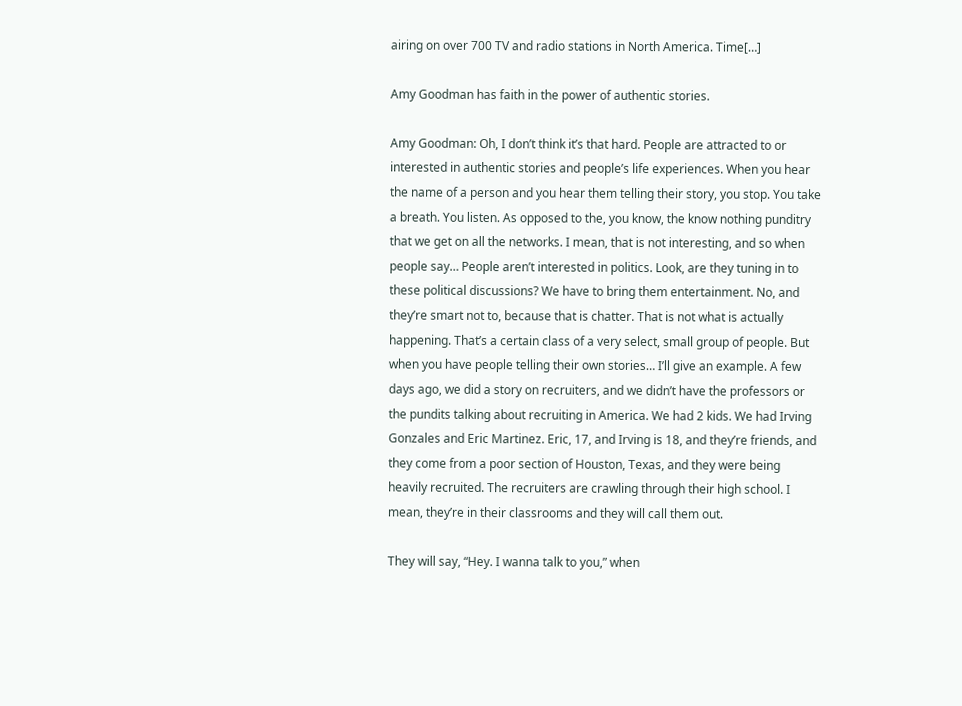airing on over 700 TV and radio stations in North America. Time[…]

Amy Goodman has faith in the power of authentic stories.

Amy Goodman: Oh, I don’t think it’s that hard. People are attracted to or interested in authentic stories and people’s life experiences. When you hear the name of a person and you hear them telling their story, you stop. You take a breath. You listen. As opposed to the, you know, the know nothing punditry that we get on all the networks. I mean, that is not interesting, and so when people say… People aren’t interested in politics. Look, are they tuning in to these political discussions? We have to bring them entertainment. No, and they’re smart not to, because that is chatter. That is not what is actually happening. That’s a certain class of a very select, small group of people. But when you have people telling their own stories… I’ll give an example. A few days ago, we did a story on recruiters, and we didn’t have the professors or the pundits talking about recruiting in America. We had 2 kids. We had Irving Gonzales and Eric Martinez. Eric, 17, and Irving is 18, and they’re friends, and they come from a poor section of Houston, Texas, and they were being heavily recruited. The recruiters are crawling through their high school. I mean, they’re in their classrooms and they will call them out.

They will say, “Hey. I wanna talk to you,” when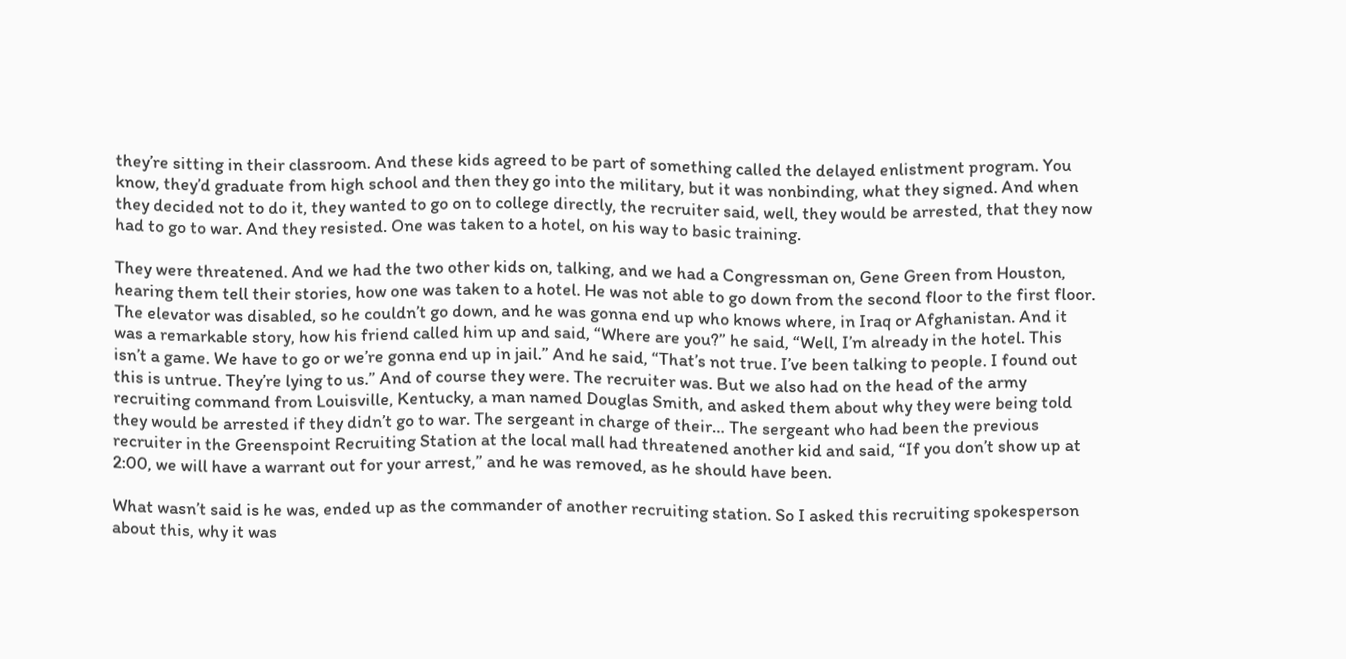they’re sitting in their classroom. And these kids agreed to be part of something called the delayed enlistment program. You know, they’d graduate from high school and then they go into the military, but it was nonbinding, what they signed. And when they decided not to do it, they wanted to go on to college directly, the recruiter said, well, they would be arrested, that they now had to go to war. And they resisted. One was taken to a hotel, on his way to basic training.

They were threatened. And we had the two other kids on, talking, and we had a Congressman on, Gene Green from Houston, hearing them tell their stories, how one was taken to a hotel. He was not able to go down from the second floor to the first floor. The elevator was disabled, so he couldn’t go down, and he was gonna end up who knows where, in Iraq or Afghanistan. And it was a remarkable story, how his friend called him up and said, “Where are you?” he said, “Well, I’m already in the hotel. This isn’t a game. We have to go or we’re gonna end up in jail.” And he said, “That’s not true. I’ve been talking to people. I found out this is untrue. They’re lying to us.” And of course they were. The recruiter was. But we also had on the head of the army recruiting command from Louisville, Kentucky, a man named Douglas Smith, and asked them about why they were being told they would be arrested if they didn’t go to war. The sergeant in charge of their… The sergeant who had been the previous recruiter in the Greenspoint Recruiting Station at the local mall had threatened another kid and said, “If you don’t show up at 2:00, we will have a warrant out for your arrest,” and he was removed, as he should have been.

What wasn’t said is he was, ended up as the commander of another recruiting station. So I asked this recruiting spokesperson about this, why it was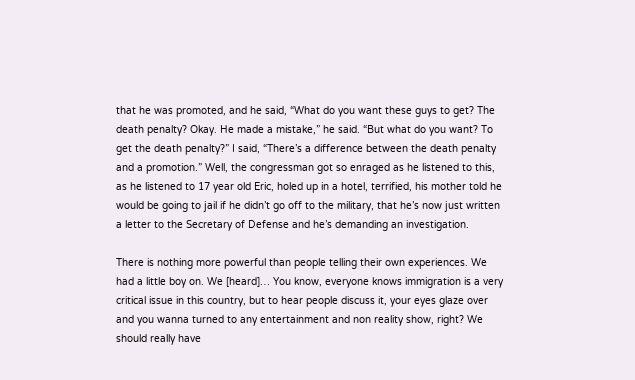that he was promoted, and he said, “What do you want these guys to get? The death penalty? Okay. He made a mistake,” he said. “But what do you want? To get the death penalty?” I said, “There’s a difference between the death penalty and a promotion.” Well, the congressman got so enraged as he listened to this, as he listened to 17 year old Eric, holed up in a hotel, terrified, his mother told he would be going to jail if he didn’t go off to the military, that he’s now just written a letter to the Secretary of Defense and he’s demanding an investigation.

There is nothing more powerful than people telling their own experiences. We had a little boy on. We [heard]… You know, everyone knows immigration is a very critical issue in this country, but to hear people discuss it, your eyes glaze over and you wanna turned to any entertainment and non reality show, right? We should really have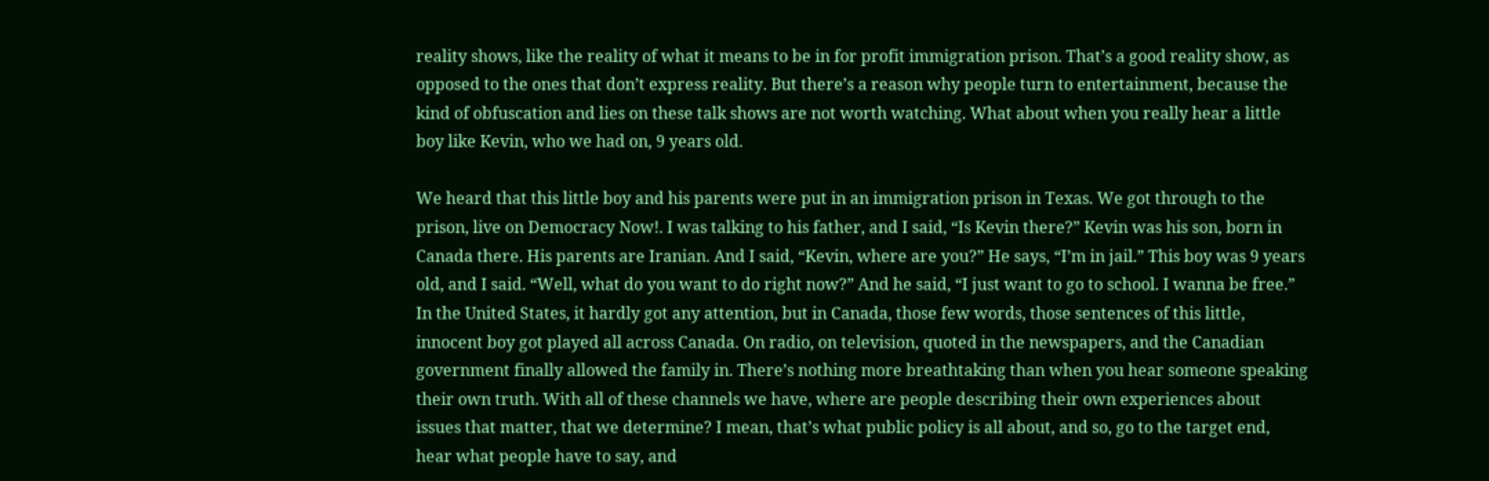reality shows, like the reality of what it means to be in for profit immigration prison. That’s a good reality show, as opposed to the ones that don’t express reality. But there’s a reason why people turn to entertainment, because the kind of obfuscation and lies on these talk shows are not worth watching. What about when you really hear a little boy like Kevin, who we had on, 9 years old.

We heard that this little boy and his parents were put in an immigration prison in Texas. We got through to the prison, live on Democracy Now!. I was talking to his father, and I said, “Is Kevin there?” Kevin was his son, born in Canada there. His parents are Iranian. And I said, “Kevin, where are you?” He says, “I’m in jail.” This boy was 9 years old, and I said. “Well, what do you want to do right now?” And he said, “I just want to go to school. I wanna be free.” In the United States, it hardly got any attention, but in Canada, those few words, those sentences of this little, innocent boy got played all across Canada. On radio, on television, quoted in the newspapers, and the Canadian government finally allowed the family in. There’s nothing more breathtaking than when you hear someone speaking their own truth. With all of these channels we have, where are people describing their own experiences about issues that matter, that we determine? I mean, that’s what public policy is all about, and so, go to the target end, hear what people have to say, and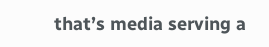that’s media serving a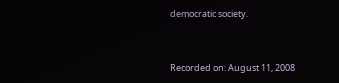democratic society.


Recorded on: August 11, 2008